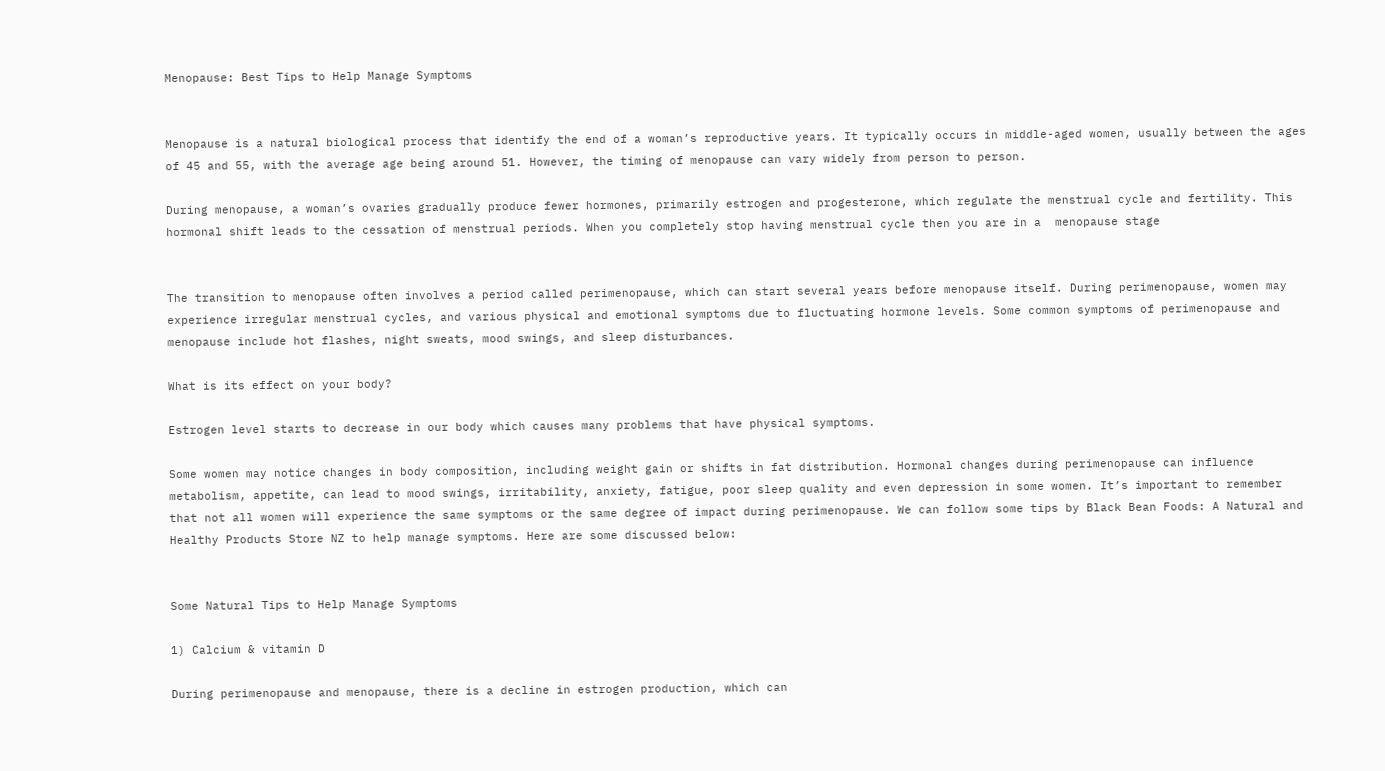Menopause: Best Tips to Help Manage Symptoms


Menopause is a natural biological process that identify the end of a woman’s reproductive years. It typically occurs in middle-aged women, usually between the ages of 45 and 55, with the average age being around 51. However, the timing of menopause can vary widely from person to person.

During menopause, a woman’s ovaries gradually produce fewer hormones, primarily estrogen and progesterone, which regulate the menstrual cycle and fertility. This hormonal shift leads to the cessation of menstrual periods. When you completely stop having menstrual cycle then you are in a  menopause stage


The transition to menopause often involves a period called perimenopause, which can start several years before menopause itself. During perimenopause, women may experience irregular menstrual cycles, and various physical and emotional symptoms due to fluctuating hormone levels. Some common symptoms of perimenopause and menopause include hot flashes, night sweats, mood swings, and sleep disturbances.

What is its effect on your body?

Estrogen level starts to decrease in our body which causes many problems that have physical symptoms.

Some women may notice changes in body composition, including weight gain or shifts in fat distribution. Hormonal changes during perimenopause can influence metabolism, appetite, can lead to mood swings, irritability, anxiety, fatigue, poor sleep quality and even depression in some women. It’s important to remember that not all women will experience the same symptoms or the same degree of impact during perimenopause. We can follow some tips by Black Bean Foods: A Natural and Healthy Products Store NZ to help manage symptoms. Here are some discussed below:


Some Natural Tips to Help Manage Symptoms

1) Calcium & vitamin D

During perimenopause and menopause, there is a decline in estrogen production, which can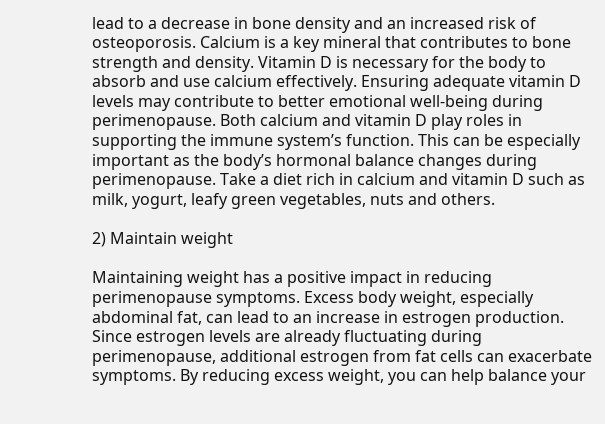lead to a decrease in bone density and an increased risk of osteoporosis. Calcium is a key mineral that contributes to bone strength and density. Vitamin D is necessary for the body to absorb and use calcium effectively. Ensuring adequate vitamin D levels may contribute to better emotional well-being during perimenopause. Both calcium and vitamin D play roles in supporting the immune system’s function. This can be especially important as the body’s hormonal balance changes during perimenopause. Take a diet rich in calcium and vitamin D such as milk, yogurt, leafy green vegetables, nuts and others.

2) Maintain weight

Maintaining weight has a positive impact in reducing perimenopause symptoms. Excess body weight, especially abdominal fat, can lead to an increase in estrogen production. Since estrogen levels are already fluctuating during perimenopause, additional estrogen from fat cells can exacerbate symptoms. By reducing excess weight, you can help balance your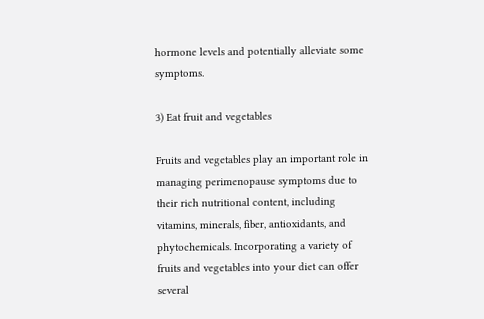hormone levels and potentially alleviate some symptoms.

3) Eat fruit and vegetables

Fruits and vegetables play an important role in managing perimenopause symptoms due to their rich nutritional content, including vitamins, minerals, fiber, antioxidants, and phytochemicals. Incorporating a variety of fruits and vegetables into your diet can offer several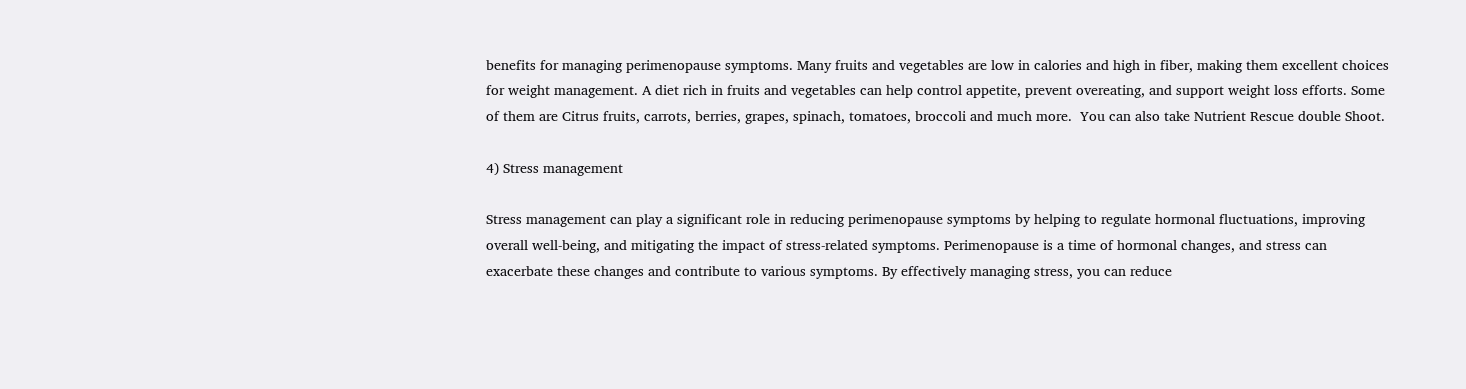benefits for managing perimenopause symptoms. Many fruits and vegetables are low in calories and high in fiber, making them excellent choices for weight management. A diet rich in fruits and vegetables can help control appetite, prevent overeating, and support weight loss efforts. Some of them are Citrus fruits, carrots, berries, grapes, spinach, tomatoes, broccoli and much more.  You can also take Nutrient Rescue double Shoot.

4) Stress management

Stress management can play a significant role in reducing perimenopause symptoms by helping to regulate hormonal fluctuations, improving overall well-being, and mitigating the impact of stress-related symptoms. Perimenopause is a time of hormonal changes, and stress can exacerbate these changes and contribute to various symptoms. By effectively managing stress, you can reduce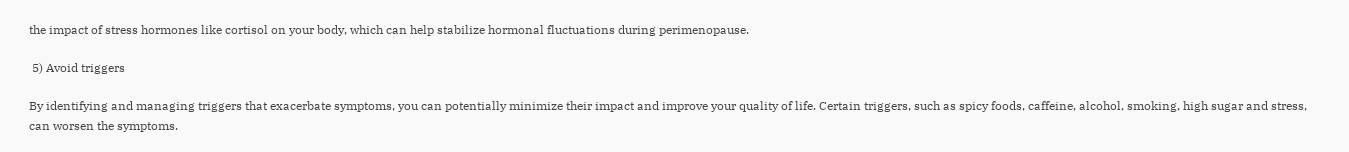the impact of stress hormones like cortisol on your body, which can help stabilize hormonal fluctuations during perimenopause.

 5) Avoid triggers

By identifying and managing triggers that exacerbate symptoms, you can potentially minimize their impact and improve your quality of life. Certain triggers, such as spicy foods, caffeine, alcohol, smoking, high sugar and stress, can worsen the symptoms.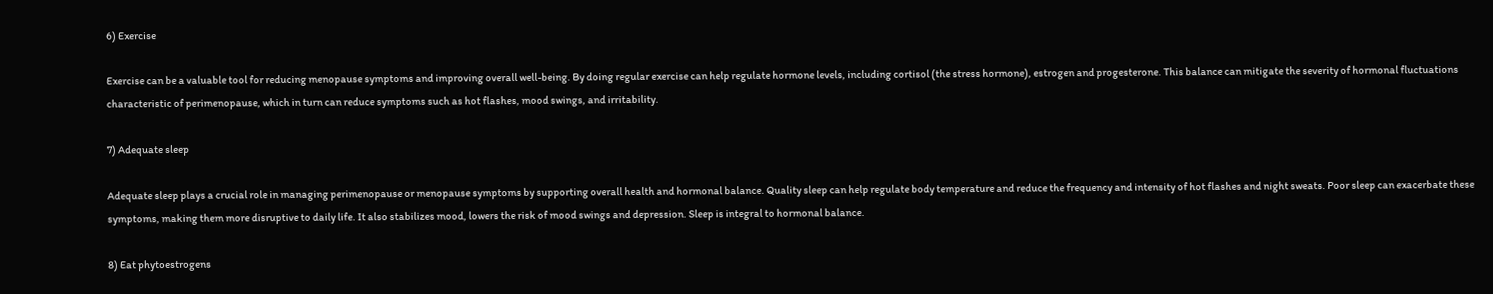6) Exercise

Exercise can be a valuable tool for reducing menopause symptoms and improving overall well-being. By doing regular exercise can help regulate hormone levels, including cortisol (the stress hormone), estrogen and progesterone. This balance can mitigate the severity of hormonal fluctuations characteristic of perimenopause, which in turn can reduce symptoms such as hot flashes, mood swings, and irritability.

7) Adequate sleep

Adequate sleep plays a crucial role in managing perimenopause or menopause symptoms by supporting overall health and hormonal balance. Quality sleep can help regulate body temperature and reduce the frequency and intensity of hot flashes and night sweats. Poor sleep can exacerbate these symptoms, making them more disruptive to daily life. It also stabilizes mood, lowers the risk of mood swings and depression. Sleep is integral to hormonal balance.

8) Eat phytoestrogens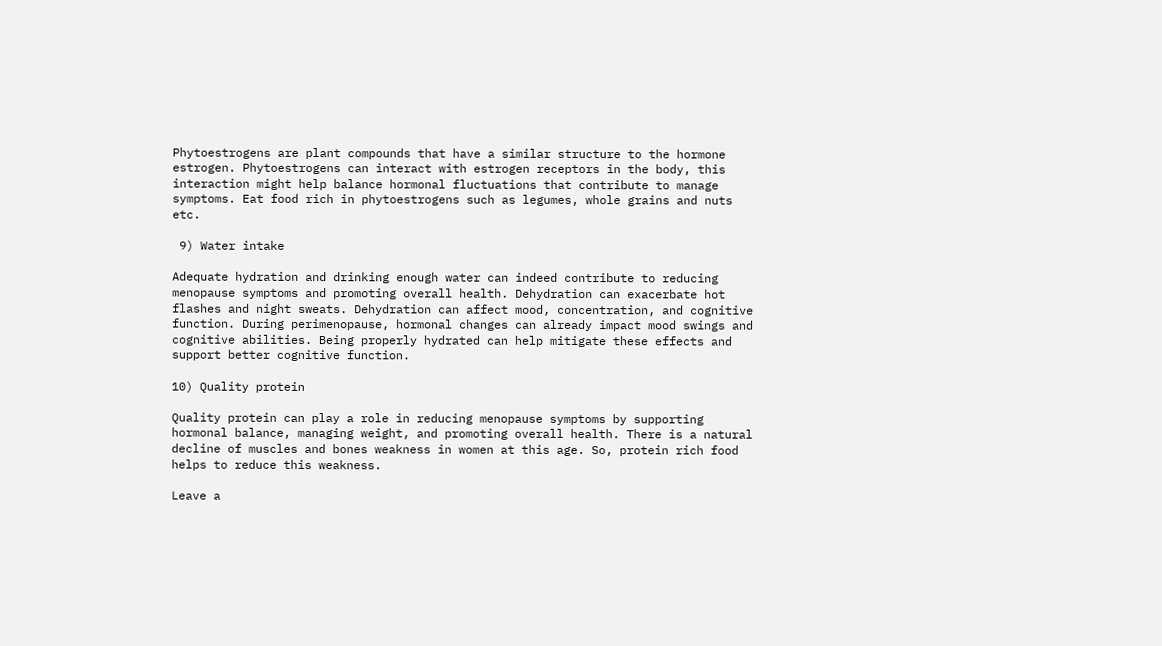Phytoestrogens are plant compounds that have a similar structure to the hormone estrogen. Phytoestrogens can interact with estrogen receptors in the body, this interaction might help balance hormonal fluctuations that contribute to manage symptoms. Eat food rich in phytoestrogens such as legumes, whole grains and nuts etc.

 9) Water intake

Adequate hydration and drinking enough water can indeed contribute to reducing menopause symptoms and promoting overall health. Dehydration can exacerbate hot flashes and night sweats. Dehydration can affect mood, concentration, and cognitive function. During perimenopause, hormonal changes can already impact mood swings and cognitive abilities. Being properly hydrated can help mitigate these effects and support better cognitive function.

10) Quality protein

Quality protein can play a role in reducing menopause symptoms by supporting hormonal balance, managing weight, and promoting overall health. There is a natural decline of muscles and bones weakness in women at this age. So, protein rich food helps to reduce this weakness.

Leave a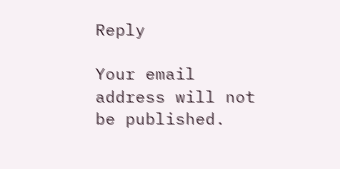Reply

Your email address will not be published.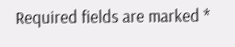Required fields are marked *